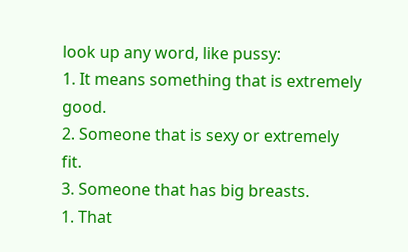look up any word, like pussy:
1. It means something that is extremely good.
2. Someone that is sexy or extremely fit.
3. Someone that has big breasts.
1. That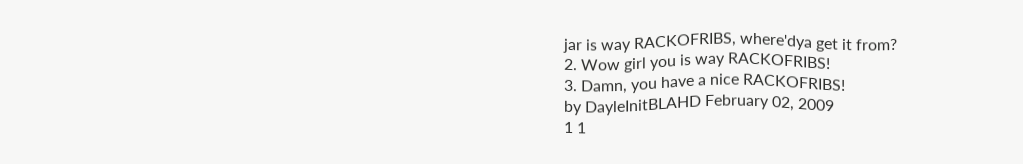jar is way RACKOFRIBS, where'dya get it from?
2. Wow girl you is way RACKOFRIBS!
3. Damn, you have a nice RACKOFRIBS!
by DayleInitBLAHD February 02, 2009
1 1